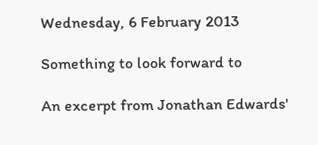Wednesday, 6 February 2013

Something to look forward to

An excerpt from Jonathan Edwards'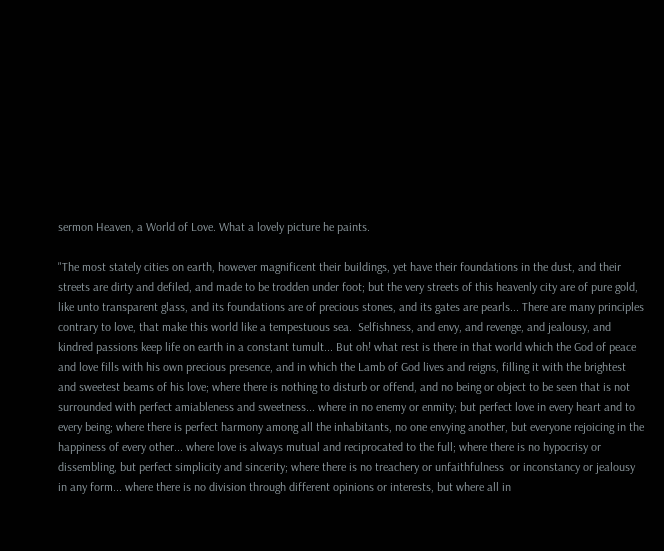sermon Heaven, a World of Love. What a lovely picture he paints.

"The most stately cities on earth, however magnificent their buildings, yet have their foundations in the dust, and their streets are dirty and defiled, and made to be trodden under foot; but the very streets of this heavenly city are of pure gold, like unto transparent glass, and its foundations are of precious stones, and its gates are pearls... There are many principles contrary to love, that make this world like a tempestuous sea.  Selfishness, and envy, and revenge, and jealousy, and kindred passions keep life on earth in a constant tumult... But oh! what rest is there in that world which the God of peace and love fills with his own precious presence, and in which the Lamb of God lives and reigns, filling it with the brightest and sweetest beams of his love; where there is nothing to disturb or offend, and no being or object to be seen that is not surrounded with perfect amiableness and sweetness... where in no enemy or enmity; but perfect love in every heart and to every being; where there is perfect harmony among all the inhabitants, no one envying another, but everyone rejoicing in the happiness of every other... where love is always mutual and reciprocated to the full; where there is no hypocrisy or dissembling, but perfect simplicity and sincerity; where there is no treachery or unfaithfulness  or inconstancy or jealousy in any form... where there is no division through different opinions or interests, but where all in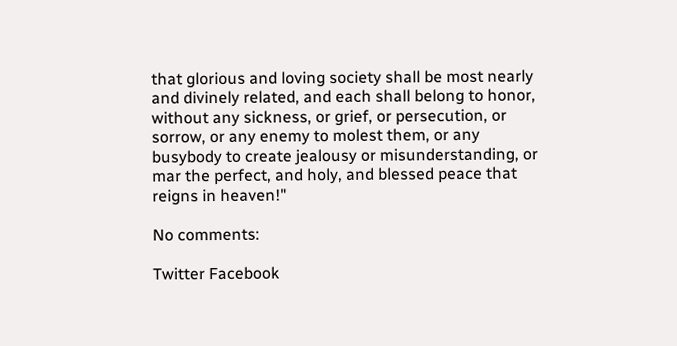that glorious and loving society shall be most nearly and divinely related, and each shall belong to honor, without any sickness, or grief, or persecution, or sorrow, or any enemy to molest them, or any busybody to create jealousy or misunderstanding, or mar the perfect, and holy, and blessed peace that reigns in heaven!"

No comments:

Twitter Facebook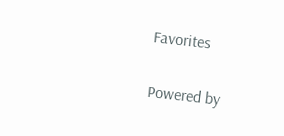Favorites

Powered by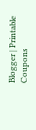Blogger | Printable Coupons